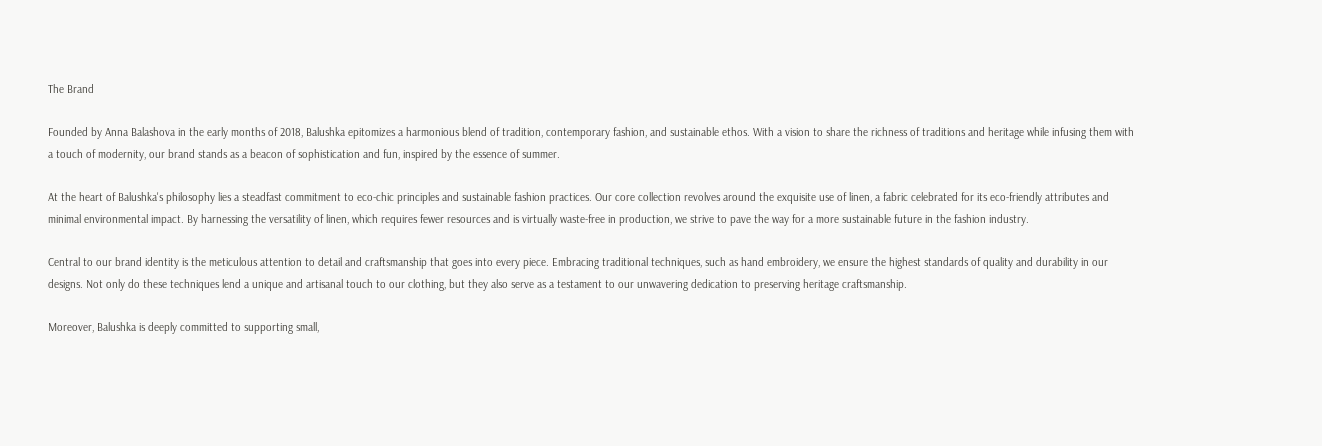The Brand

Founded by Anna Balashova in the early months of 2018, Balushka epitomizes a harmonious blend of tradition, contemporary fashion, and sustainable ethos. With a vision to share the richness of traditions and heritage while infusing them with a touch of modernity, our brand stands as a beacon of sophistication and fun, inspired by the essence of summer.

At the heart of Balushka's philosophy lies a steadfast commitment to eco-chic principles and sustainable fashion practices. Our core collection revolves around the exquisite use of linen, a fabric celebrated for its eco-friendly attributes and minimal environmental impact. By harnessing the versatility of linen, which requires fewer resources and is virtually waste-free in production, we strive to pave the way for a more sustainable future in the fashion industry.

Central to our brand identity is the meticulous attention to detail and craftsmanship that goes into every piece. Embracing traditional techniques, such as hand embroidery, we ensure the highest standards of quality and durability in our designs. Not only do these techniques lend a unique and artisanal touch to our clothing, but they also serve as a testament to our unwavering dedication to preserving heritage craftsmanship.

Moreover, Balushka is deeply committed to supporting small,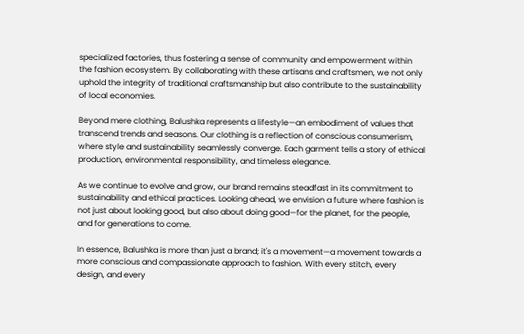specialized factories, thus fostering a sense of community and empowerment within the fashion ecosystem. By collaborating with these artisans and craftsmen, we not only uphold the integrity of traditional craftsmanship but also contribute to the sustainability of local economies.

Beyond mere clothing, Balushka represents a lifestyle—an embodiment of values that transcend trends and seasons. Our clothing is a reflection of conscious consumerism, where style and sustainability seamlessly converge. Each garment tells a story of ethical production, environmental responsibility, and timeless elegance.

As we continue to evolve and grow, our brand remains steadfast in its commitment to sustainability and ethical practices. Looking ahead, we envision a future where fashion is not just about looking good, but also about doing good—for the planet, for the people, and for generations to come.

In essence, Balushka is more than just a brand; it's a movement—a movement towards a more conscious and compassionate approach to fashion. With every stitch, every design, and every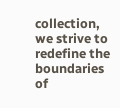collection, we strive to redefine the boundaries of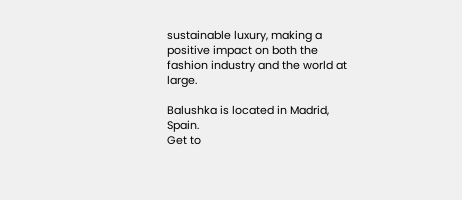sustainable luxury, making a positive impact on both the fashion industry and the world at large.

Balushka is located in Madrid, Spain.
Get to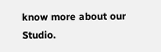know more about our Studio.